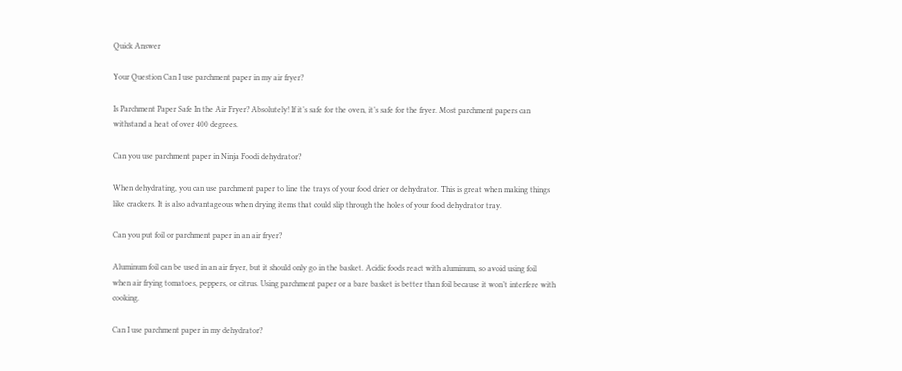Quick Answer

Your Question Can I use parchment paper in my air fryer?

Is Parchment Paper Safe In the Air Fryer? Absolutely! If it’s safe for the oven, it’s safe for the fryer. Most parchment papers can withstand a heat of over 400 degrees.

Can you use parchment paper in Ninja Foodi dehydrator?

When dehydrating, you can use parchment paper to line the trays of your food drier or dehydrator. This is great when making things like crackers. It is also advantageous when drying items that could slip through the holes of your food dehydrator tray.

Can you put foil or parchment paper in an air fryer?

Aluminum foil can be used in an air fryer, but it should only go in the basket. Acidic foods react with aluminum, so avoid using foil when air frying tomatoes, peppers, or citrus. Using parchment paper or a bare basket is better than foil because it won’t interfere with cooking.

Can I use parchment paper in my dehydrator?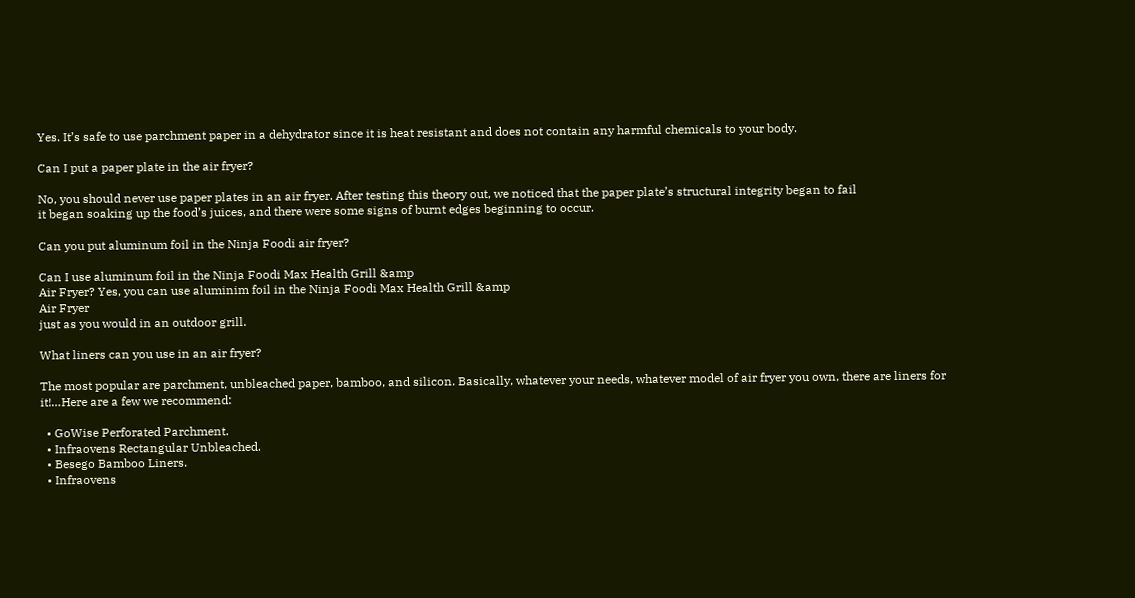Yes. It’s safe to use parchment paper in a dehydrator since it is heat resistant and does not contain any harmful chemicals to your body.

Can I put a paper plate in the air fryer?

No, you should never use paper plates in an air fryer. After testing this theory out, we noticed that the paper plate’s structural integrity began to fail
it began soaking up the food’s juices, and there were some signs of burnt edges beginning to occur.

Can you put aluminum foil in the Ninja Foodi air fryer?

Can I use aluminum foil in the Ninja Foodi Max Health Grill &amp
Air Fryer? Yes, you can use aluminim foil in the Ninja Foodi Max Health Grill &amp
Air Fryer
just as you would in an outdoor grill.

What liners can you use in an air fryer?

The most popular are parchment, unbleached paper, bamboo, and silicon. Basically, whatever your needs, whatever model of air fryer you own, there are liners for it!…Here are a few we recommend:

  • GoWise Perforated Parchment.
  • Infraovens Rectangular Unbleached.
  • Besego Bamboo Liners.
  • Infraovens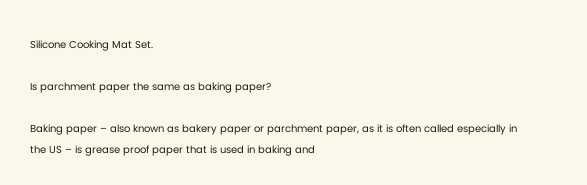Silicone Cooking Mat Set.

Is parchment paper the same as baking paper?

Baking paper – also known as bakery paper or parchment paper, as it is often called especially in the US – is grease proof paper that is used in baking and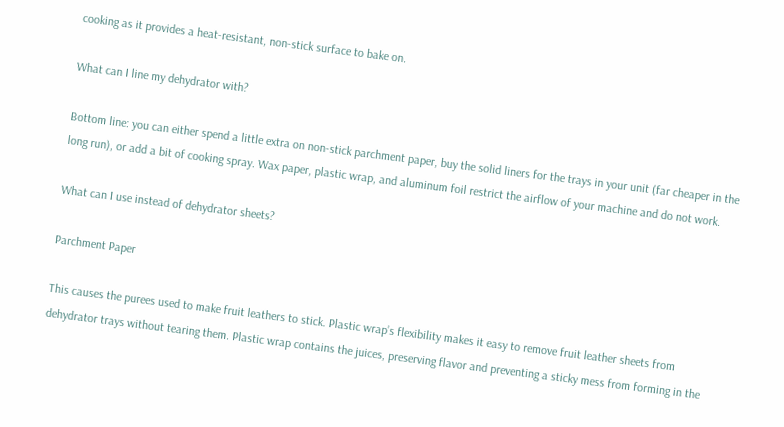cooking as it provides a heat-resistant, non-stick surface to bake on.

What can I line my dehydrator with?

Bottom line: you can either spend a little extra on non-stick parchment paper, buy the solid liners for the trays in your unit (far cheaper in the long run), or add a bit of cooking spray. Wax paper, plastic wrap, and aluminum foil restrict the airflow of your machine and do not work.

What can I use instead of dehydrator sheets?

Parchment Paper

This causes the purees used to make fruit leathers to stick. Plastic wrap’s flexibility makes it easy to remove fruit leather sheets from dehydrator trays without tearing them. Plastic wrap contains the juices, preserving flavor and preventing a sticky mess from forming in the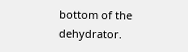bottom of the dehydrator.